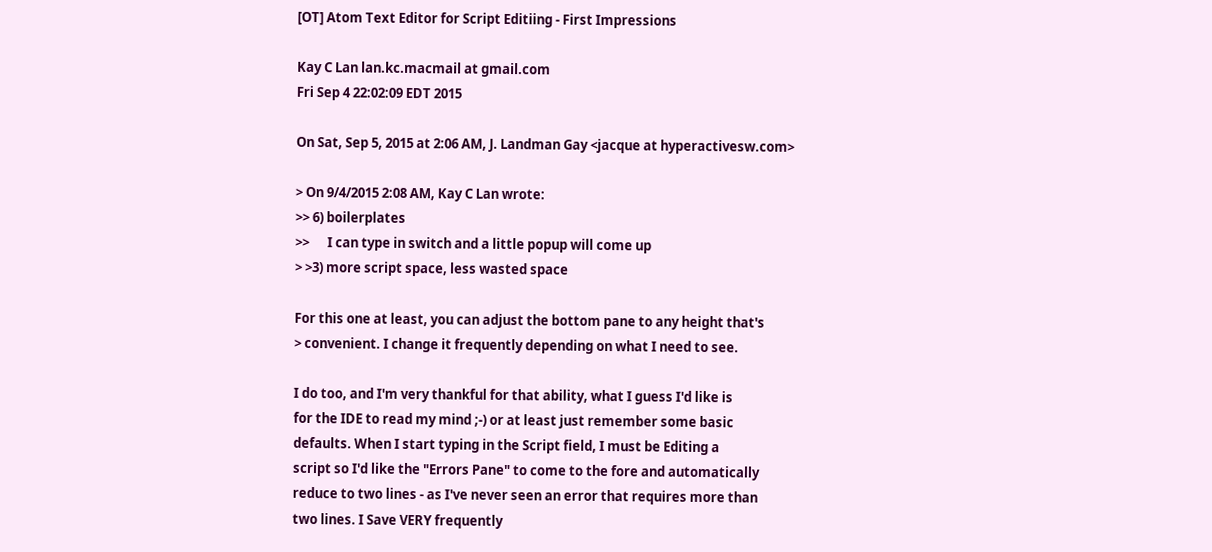[OT] Atom Text Editor for Script Editiing - First Impressions

Kay C Lan lan.kc.macmail at gmail.com
Fri Sep 4 22:02:09 EDT 2015

On Sat, Sep 5, 2015 at 2:06 AM, J. Landman Gay <jacque at hyperactivesw.com>

> On 9/4/2015 2:08 AM, Kay C Lan wrote:
>> 6) boilerplates
>>      I can type in switch and a little popup will come up
> >3) more script space, less wasted space

For this one at least, you can adjust the bottom pane to any height that's
> convenient. I change it frequently depending on what I need to see.

I do too, and I'm very thankful for that ability, what I guess I'd like is
for the IDE to read my mind ;-) or at least just remember some basic
defaults. When I start typing in the Script field, I must be Editing a
script so I'd like the "Errors Pane" to come to the fore and automatically
reduce to two lines - as I've never seen an error that requires more than
two lines. I Save VERY frequently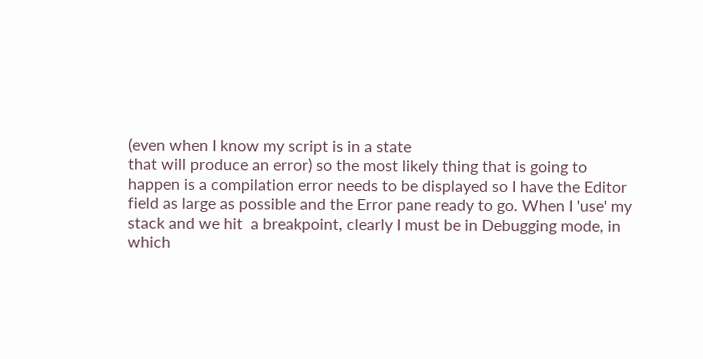(even when I know my script is in a state
that will produce an error) so the most likely thing that is going to
happen is a compilation error needs to be displayed so I have the Editor
field as large as possible and the Error pane ready to go. When I 'use' my
stack and we hit  a breakpoint, clearly I must be in Debugging mode, in
which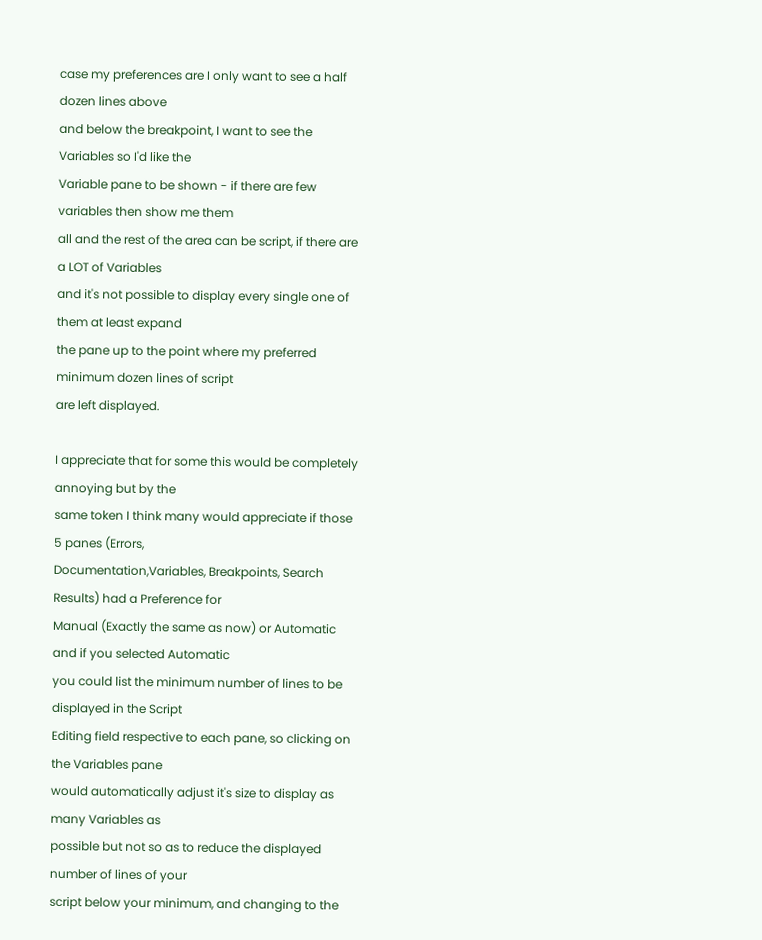case my preferences are I only want to see a half dozen lines above
and below the breakpoint, I want to see the Variables so I'd like the
Variable pane to be shown - if there are few variables then show me them
all and the rest of the area can be script, if there are a LOT of Variables
and it's not possible to display every single one of them at least expand
the pane up to the point where my preferred minimum dozen lines of script
are left displayed.

I appreciate that for some this would be completely annoying but by the
same token I think many would appreciate if those 5 panes (Errors,
Documentation,Variables, Breakpoints, Search Results) had a Preference for
Manual (Exactly the same as now) or Automatic and if you selected Automatic
you could list the minimum number of lines to be displayed in the Script
Editing field respective to each pane, so clicking on the Variables pane
would automatically adjust it's size to display as many Variables as
possible but not so as to reduce the displayed number of lines of your
script below your minimum, and changing to the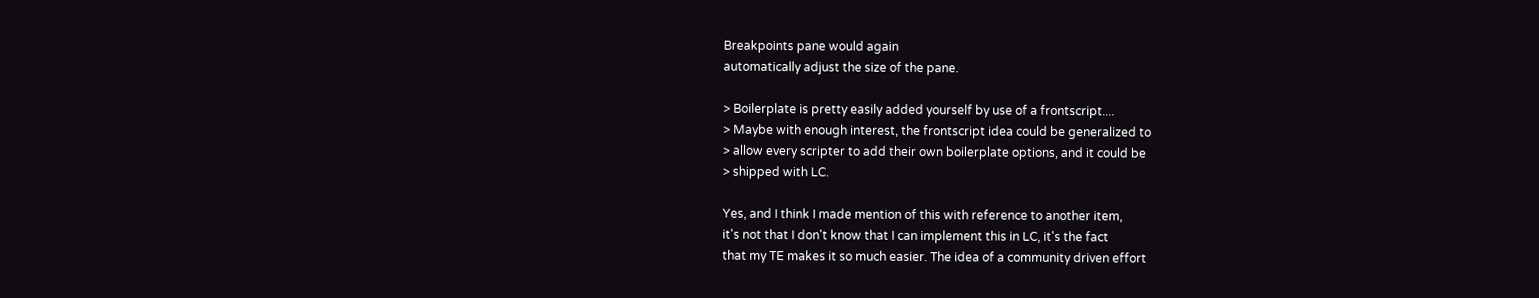Breakpoints pane would again
automatically adjust the size of the pane.

> Boilerplate is pretty easily added yourself by use of a frontscript....
> Maybe with enough interest, the frontscript idea could be generalized to
> allow every scripter to add their own boilerplate options, and it could be
> shipped with LC.

Yes, and I think I made mention of this with reference to another item,
it's not that I don't know that I can implement this in LC, it's the fact
that my TE makes it so much easier. The idea of a community driven effort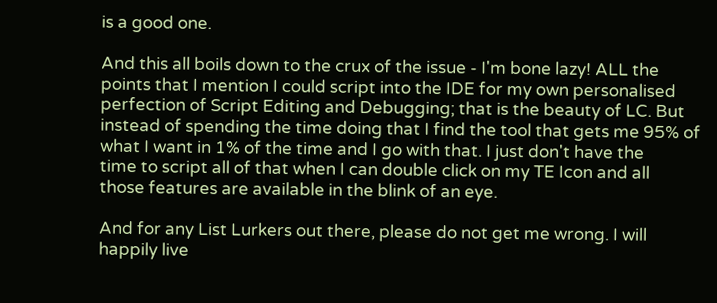is a good one.

And this all boils down to the crux of the issue - I'm bone lazy! ALL the
points that I mention I could script into the IDE for my own personalised
perfection of Script Editing and Debugging; that is the beauty of LC. But
instead of spending the time doing that I find the tool that gets me 95% of
what I want in 1% of the time and I go with that. I just don't have the
time to script all of that when I can double click on my TE Icon and all
those features are available in the blink of an eye.

And for any List Lurkers out there, please do not get me wrong. I will
happily live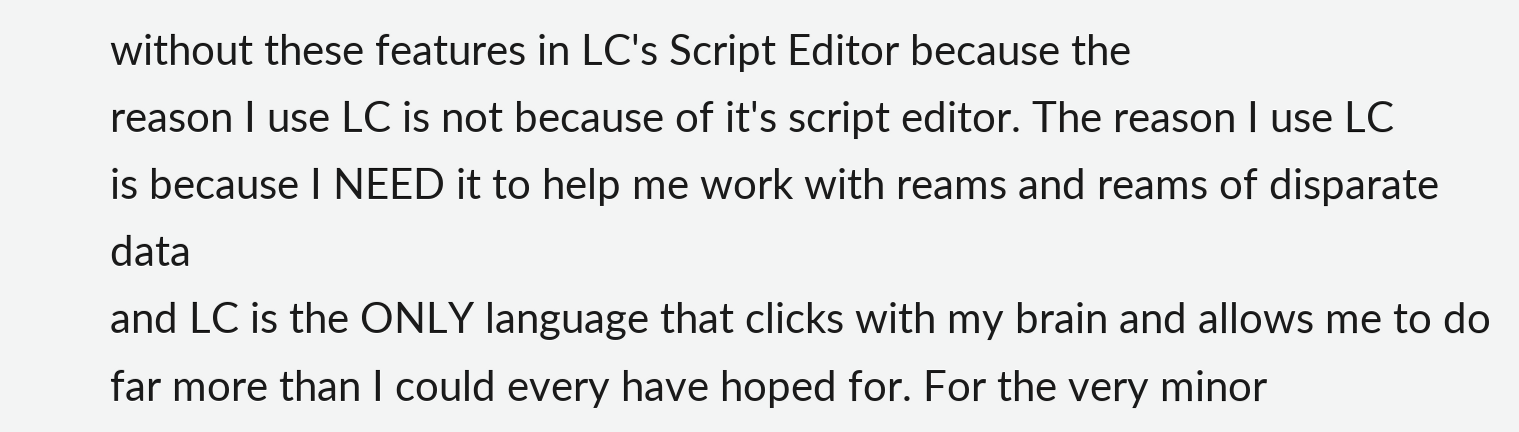without these features in LC's Script Editor because the
reason I use LC is not because of it's script editor. The reason I use LC
is because I NEED it to help me work with reams and reams of disparate data
and LC is the ONLY language that clicks with my brain and allows me to do
far more than I could every have hoped for. For the very minor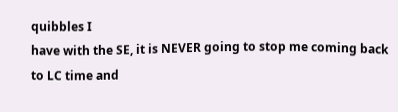quibbles I
have with the SE, it is NEVER going to stop me coming back to LC time and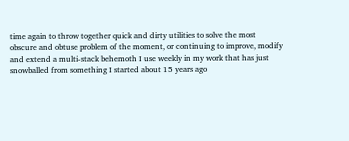time again to throw together quick and dirty utilities to solve the most
obscure and obtuse problem of the moment, or continuing to improve, modify
and extend a multi-stack behemoth I use weekly in my work that has just
snowballed from something I started about 15 years ago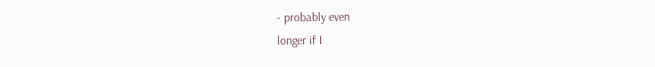- probably even
longer if I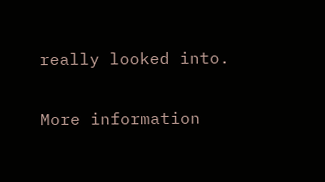really looked into.

More information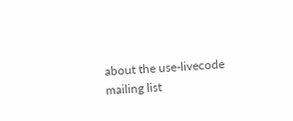about the use-livecode mailing list